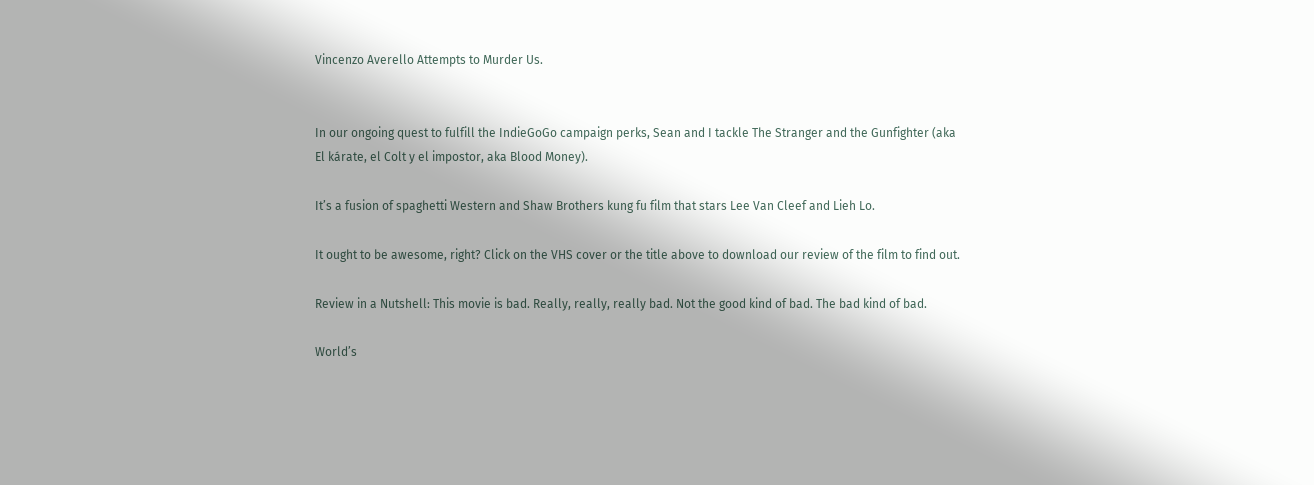Vincenzo Averello Attempts to Murder Us.


In our ongoing quest to fulfill the IndieGoGo campaign perks, Sean and I tackle The Stranger and the Gunfighter (aka El kárate, el Colt y el impostor, aka Blood Money).

It’s a fusion of spaghetti Western and Shaw Brothers kung fu film that stars Lee Van Cleef and Lieh Lo.

It ought to be awesome, right? Click on the VHS cover or the title above to download our review of the film to find out.

Review in a Nutshell: This movie is bad. Really, really, really bad. Not the good kind of bad. The bad kind of bad.

World’s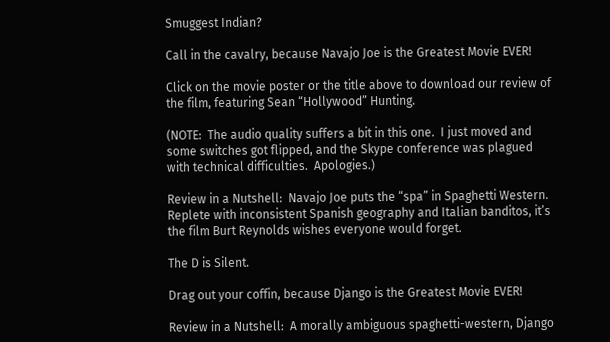Smuggest Indian?

Call in the cavalry, because Navajo Joe is the Greatest Movie EVER!

Click on the movie poster or the title above to download our review of the film, featuring Sean “Hollywood” Hunting.

(NOTE:  The audio quality suffers a bit in this one.  I just moved and some switches got flipped, and the Skype conference was plagued with technical difficulties.  Apologies.)

Review in a Nutshell:  Navajo Joe puts the “spa” in Spaghetti Western.  Replete with inconsistent Spanish geography and Italian banditos, it’s the film Burt Reynolds wishes everyone would forget.

The D is Silent.

Drag out your coffin, because Django is the Greatest Movie EVER!

Review in a Nutshell:  A morally ambiguous spaghetti-western, Django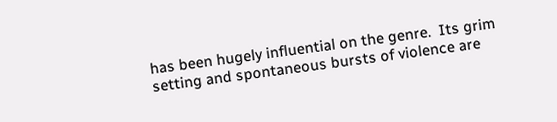has been hugely influential on the genre.  Its grim setting and spontaneous bursts of violence are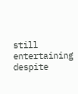still entertaining despite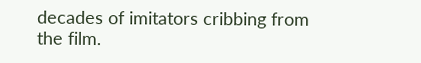decades of imitators cribbing from the film.